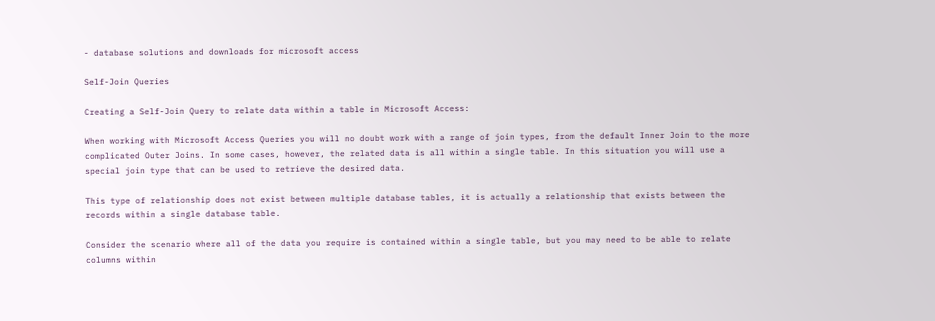- database solutions and downloads for microsoft access

Self-Join Queries

Creating a Self-Join Query to relate data within a table in Microsoft Access:

When working with Microsoft Access Queries you will no doubt work with a range of join types, from the default Inner Join to the more complicated Outer Joins. In some cases, however, the related data is all within a single table. In this situation you will use a special join type that can be used to retrieve the desired data.

This type of relationship does not exist between multiple database tables, it is actually a relationship that exists between the records within a single database table.

Consider the scenario where all of the data you require is contained within a single table, but you may need to be able to relate columns within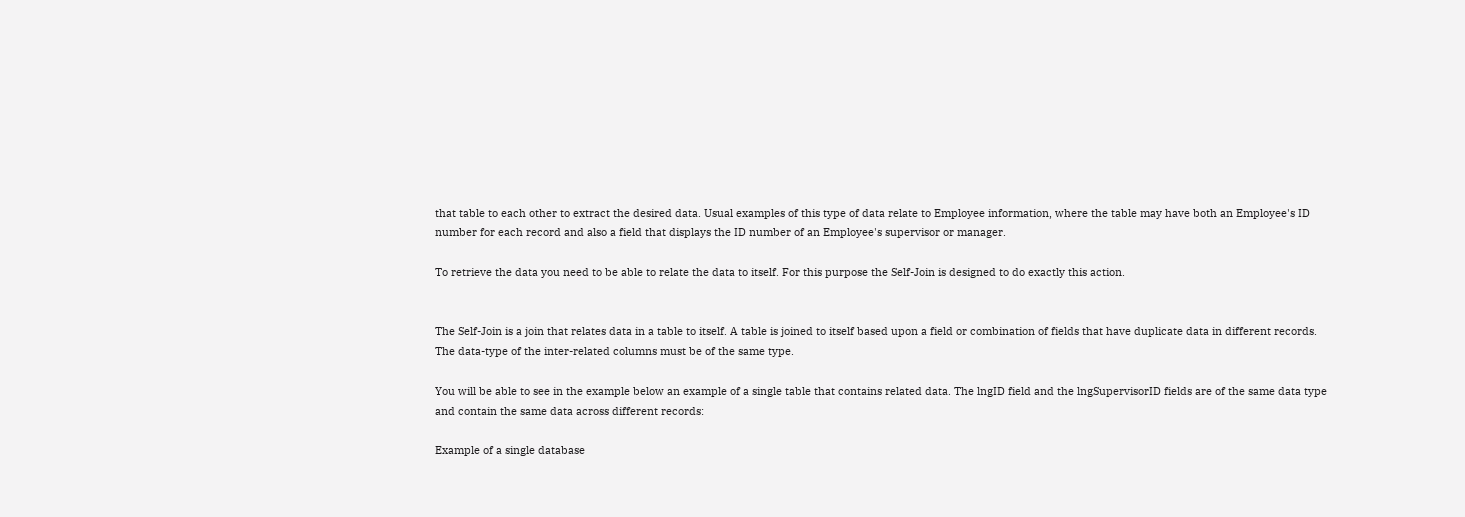that table to each other to extract the desired data. Usual examples of this type of data relate to Employee information, where the table may have both an Employee's ID number for each record and also a field that displays the ID number of an Employee's supervisor or manager.

To retrieve the data you need to be able to relate the data to itself. For this purpose the Self-Join is designed to do exactly this action.


The Self-Join is a join that relates data in a table to itself. A table is joined to itself based upon a field or combination of fields that have duplicate data in different records. The data-type of the inter-related columns must be of the same type.

You will be able to see in the example below an example of a single table that contains related data. The lngID field and the lngSupervisorID fields are of the same data type and contain the same data across different records:

Example of a single database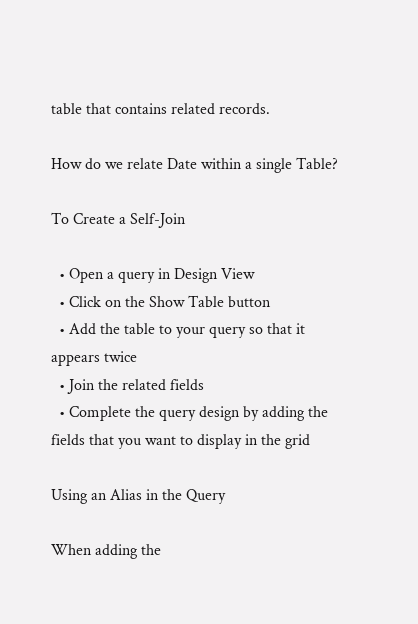table that contains related records.

How do we relate Date within a single Table?

To Create a Self-Join

  • Open a query in Design View
  • Click on the Show Table button
  • Add the table to your query so that it appears twice
  • Join the related fields
  • Complete the query design by adding the fields that you want to display in the grid

Using an Alias in the Query

When adding the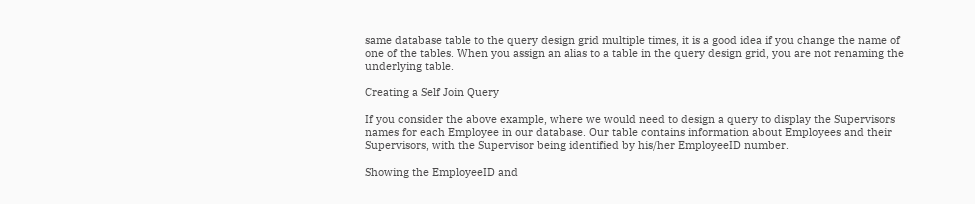same database table to the query design grid multiple times, it is a good idea if you change the name of one of the tables. When you assign an alias to a table in the query design grid, you are not renaming the underlying table.

Creating a Self Join Query

If you consider the above example, where we would need to design a query to display the Supervisors names for each Employee in our database. Our table contains information about Employees and their Supervisors, with the Supervisor being identified by his/her EmployeeID number.

Showing the EmployeeID and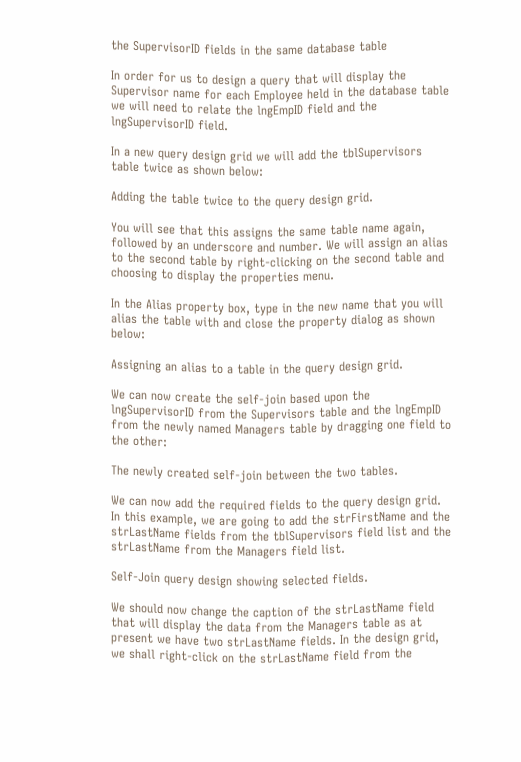the SupervisorID fields in the same database table

In order for us to design a query that will display the Supervisor name for each Employee held in the database table we will need to relate the lngEmpID field and the lngSupervisorID field.

In a new query design grid we will add the tblSupervisors table twice as shown below:

Adding the table twice to the query design grid.

You will see that this assigns the same table name again, followed by an underscore and number. We will assign an alias to the second table by right-clicking on the second table and choosing to display the properties menu.

In the Alias property box, type in the new name that you will alias the table with and close the property dialog as shown below:

Assigning an alias to a table in the query design grid.

We can now create the self-join based upon the lngSupervisorID from the Supervisors table and the lngEmpID from the newly named Managers table by dragging one field to the other:

The newly created self-join between the two tables.

We can now add the required fields to the query design grid. In this example, we are going to add the strFirstName and the strLastName fields from the tblSupervisors field list and the strLastName from the Managers field list.

Self-Join query design showing selected fields.

We should now change the caption of the strLastName field that will display the data from the Managers table as at present we have two strLastName fields. In the design grid, we shall right-click on the strLastName field from the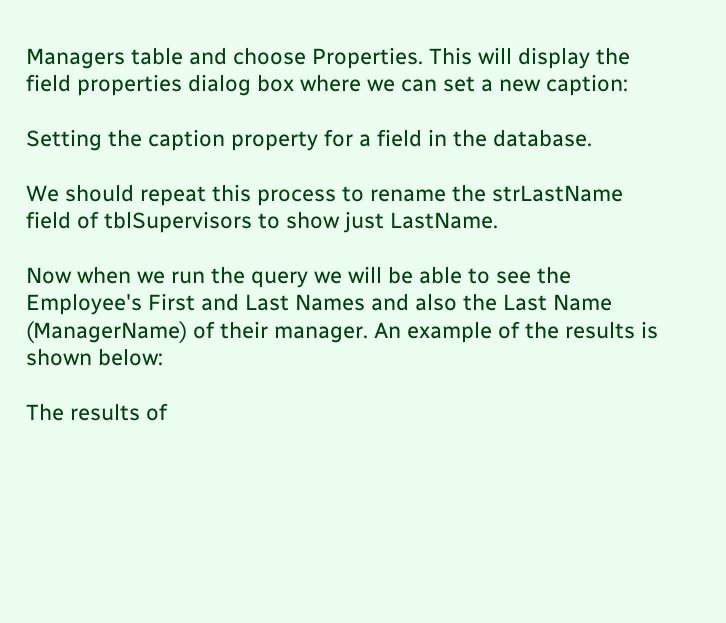Managers table and choose Properties. This will display the field properties dialog box where we can set a new caption:

Setting the caption property for a field in the database.

We should repeat this process to rename the strLastName field of tblSupervisors to show just LastName.

Now when we run the query we will be able to see the Employee's First and Last Names and also the Last Name (ManagerName) of their manager. An example of the results is shown below:

The results of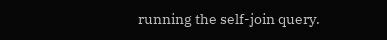running the self-join query.